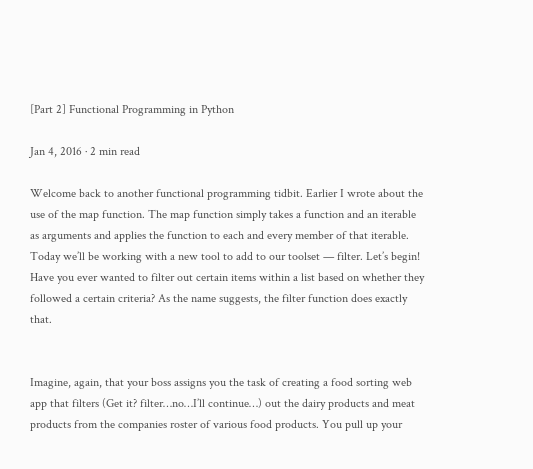[Part 2] Functional Programming in Python

Jan 4, 2016 · 2 min read

Welcome back to another functional programming tidbit. Earlier I wrote about the use of the map function. The map function simply takes a function and an iterable as arguments and applies the function to each and every member of that iterable. Today we’ll be working with a new tool to add to our toolset — filter. Let’s begin! Have you ever wanted to filter out certain items within a list based on whether they followed a certain criteria? As the name suggests, the filter function does exactly that.


Imagine, again, that your boss assigns you the task of creating a food sorting web app that filters (Get it? filter…no…I’ll continue…) out the dairy products and meat products from the companies roster of various food products. You pull up your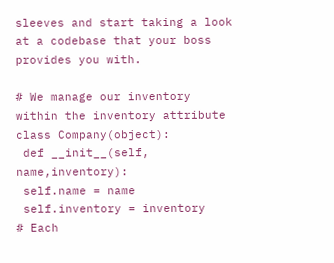sleeves and start taking a look at a codebase that your boss provides you with.

# We manage our inventory within the inventory attribute
class Company(object):
 def __init__(self, name,inventory):
 self.name = name
 self.inventory = inventory
# Each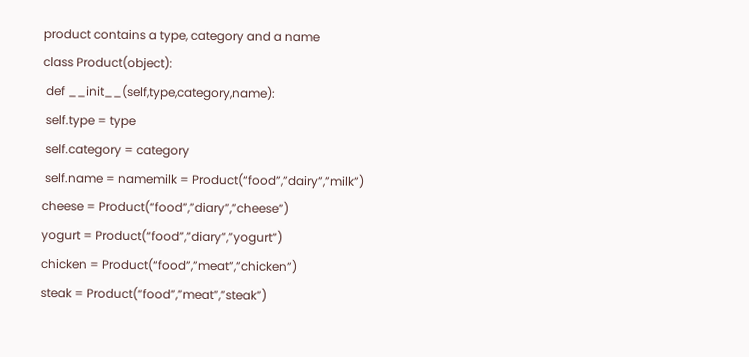product contains a type, category and a name
class Product(object):
 def __init__(self,type,category,name):
 self.type = type
 self.category = category
 self.name = namemilk = Product(“food”,”dairy”,”milk”)
cheese = Product(“food”,”diary”,”cheese”)
yogurt = Product(“food”,”diary”,”yogurt”)
chicken = Product(“food”,”meat”,”chicken”)
steak = Product(“food”,”meat”,”steak”)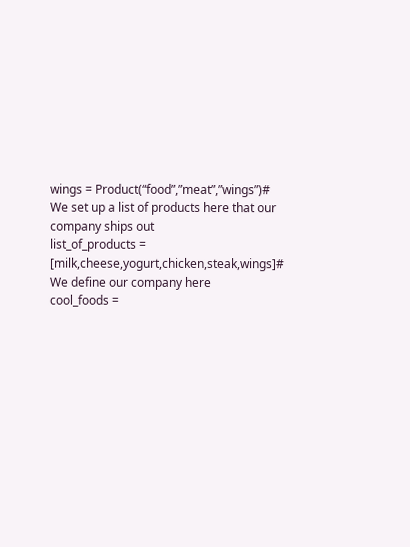wings = Product(“food”,”meat”,”wings”)# We set up a list of products here that our company ships out
list_of_products = [milk,cheese,yogurt,chicken,steak,wings]# We define our company here
cool_foods =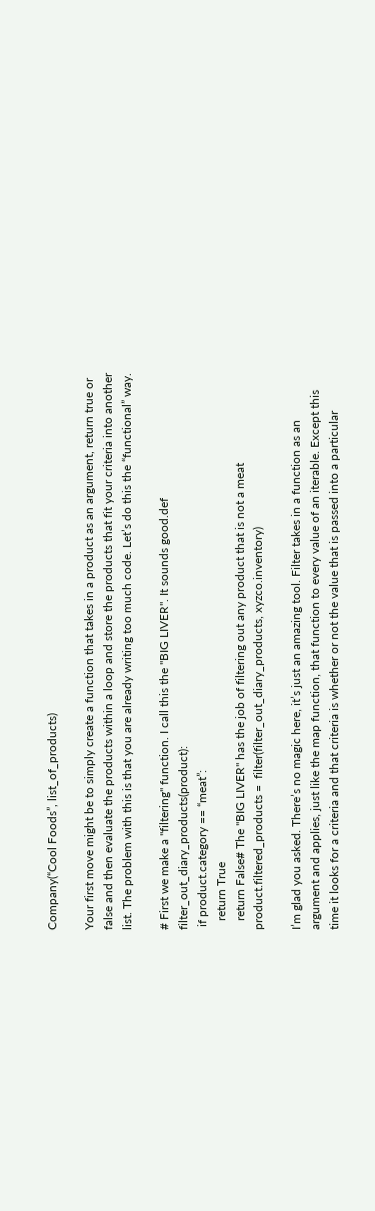Company(“Cool Foods”, list_of_products)

Your first move might be to simply create a function that takes in a product as an argument, return true or false and then evaluate the products within a loop and store the products that fit your criteria into another list. The problem with this is that you are already writing too much code. Let’s do this the “functional” way.

# First we make a "filtering" function. I call this the "BIG LIVER". It sounds good.def filter_out_diary_products(product):
 if product.category == “meat”:
   return True
   return False# The "BIG LIVER" has the job of filtering out any product that is not a meat product.filtered_products =  filter(filter_out_diary_products, xyzco.inventory)

I’m glad you asked. There’s no magic here, it’s just an amazing tool. Filter takes in a function as an argument and applies, just like the map function, that function to every value of an iterable. Except this time it looks for a criteria and that criteria is whether or not the value that is passed into a particular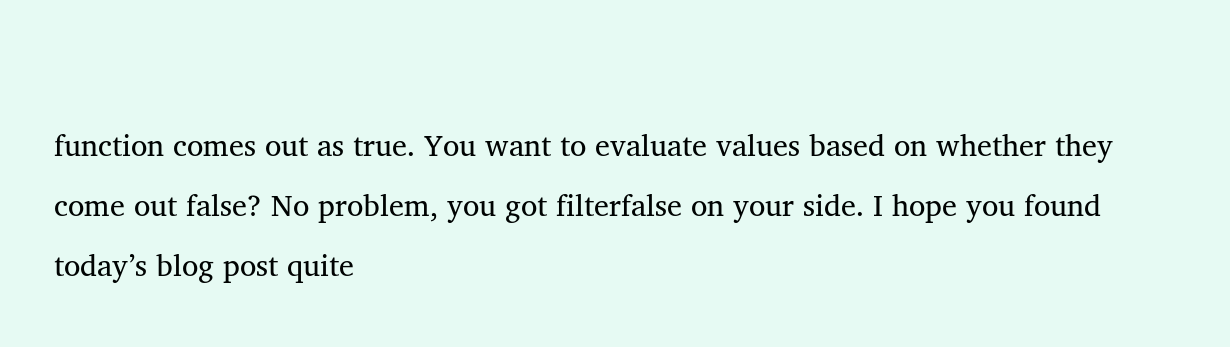function comes out as true. You want to evaluate values based on whether they come out false? No problem, you got filterfalse on your side. I hope you found today’s blog post quite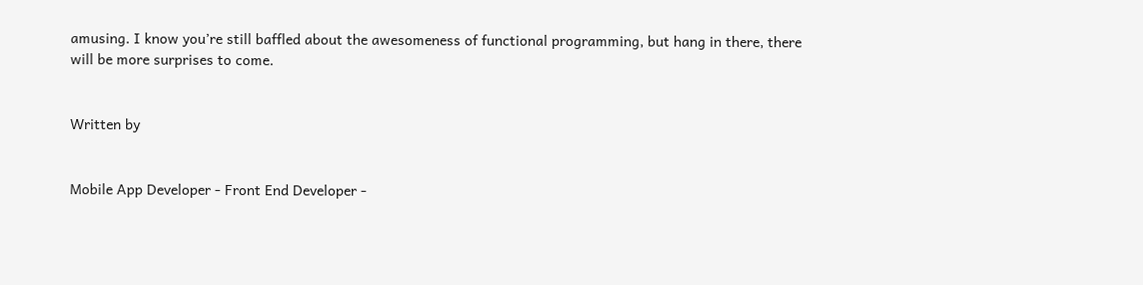amusing. I know you’re still baffled about the awesomeness of functional programming, but hang in there, there will be more surprises to come.


Written by


Mobile App Developer - Front End Developer -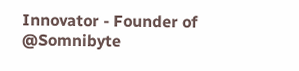Innovator - Founder of @Somnibyte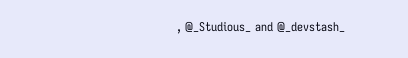, @_Studious_ and @_devstash_